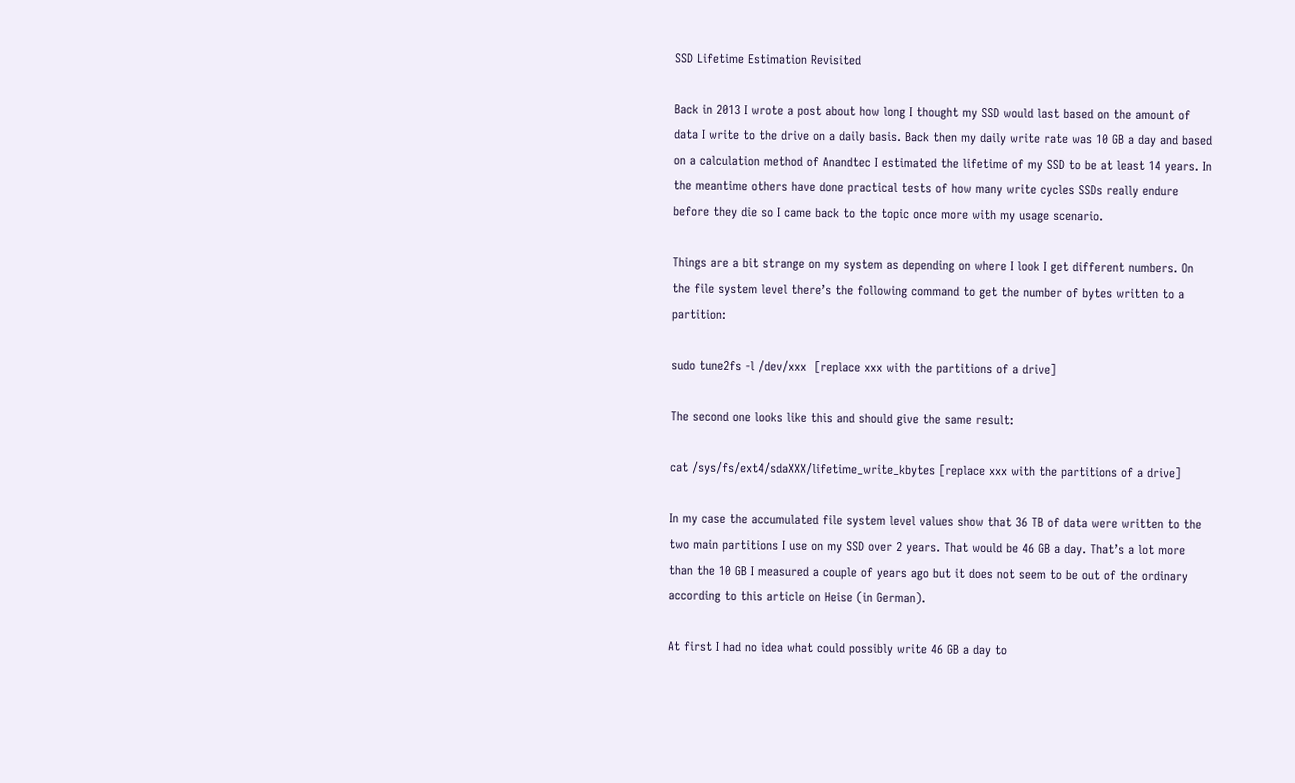SSD Lifetime Estimation Revisited

Back in 2013 I wrote a post about how long I thought my SSD would last based on the amount of data I write to the drive on a daily basis. Back then my daily write rate was 10 GB a day and based on a calculation method of Anandtec I estimated the lifetime of my SSD to be at least 14 years. In the meantime others have done practical tests of how many write cycles SSDs really endure before they die so I came back to the topic once more with my usage scenario.

Things are a bit strange on my system as depending on where I look I get different numbers. On the file system level there’s the following command to get the number of bytes written to a partition:

sudo tune2fs -l /dev/xxx  [replace xxx with the partitions of a drive]

The second one looks like this and should give the same result:

cat /sys/fs/ext4/sdaXXX/lifetime_write_kbytes [replace xxx with the partitions of a drive]

In my case the accumulated file system level values show that 36 TB of data were written to the two main partitions I use on my SSD over 2 years. That would be 46 GB a day. That’s a lot more than the 10 GB I measured a couple of years ago but it does not seem to be out of the ordinary according to this article on Heise (in German).

At first I had no idea what could possibly write 46 GB a day to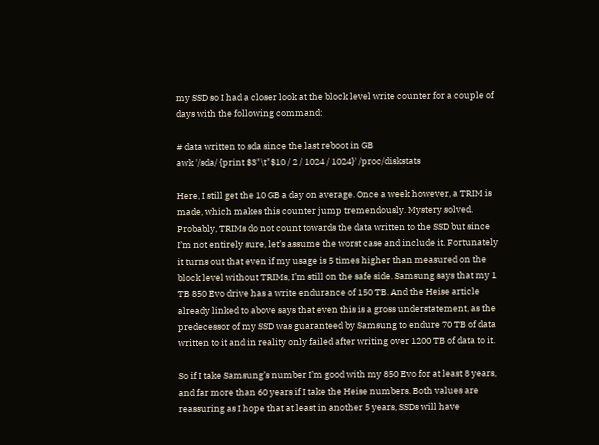my SSD so I had a closer look at the block level write counter for a couple of days with the following command:

# data written to sda since the last reboot in GB
awk '/sda/ {print $3"\t"$10 / 2 / 1024 / 1024}' /proc/diskstats

Here, I still get the 10 GB a day on average. Once a week however, a TRIM is made, which makes this counter jump tremendously. Mystery solved. Probably, TRIMs do not count towards the data written to the SSD but since I’m not entirely sure, let’s assume the worst case and include it. Fortunately it turns out that even if my usage is 5 times higher than measured on the block level without TRIMs, I’m still on the safe side. Samsung says that my 1 TB 850 Evo drive has a write endurance of 150 TB. And the Heise article already linked to above says that even this is a gross understatement, as the predecessor of my SSD was guaranteed by Samsung to endure 70 TB of data written to it and in reality only failed after writing over 1200 TB of data to it.

So if I take Samsung’s number I’m good with my 850 Evo for at least 8 years, and far more than 60 years if I take the Heise numbers. Both values are reassuring as I hope that at least in another 5 years, SSDs will have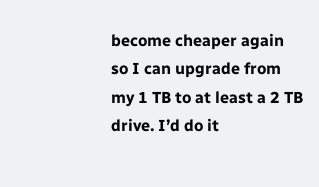become cheaper again so I can upgrade from my 1 TB to at least a 2 TB drive. I’d do it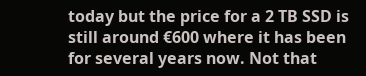today but the price for a 2 TB SSD is still around €600 where it has been for several years now. Not that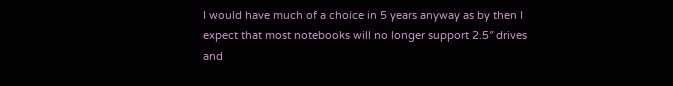I would have much of a choice in 5 years anyway as by then I expect that most notebooks will no longer support 2.5″ drives and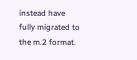instead have fully migrated to the m.2 format.